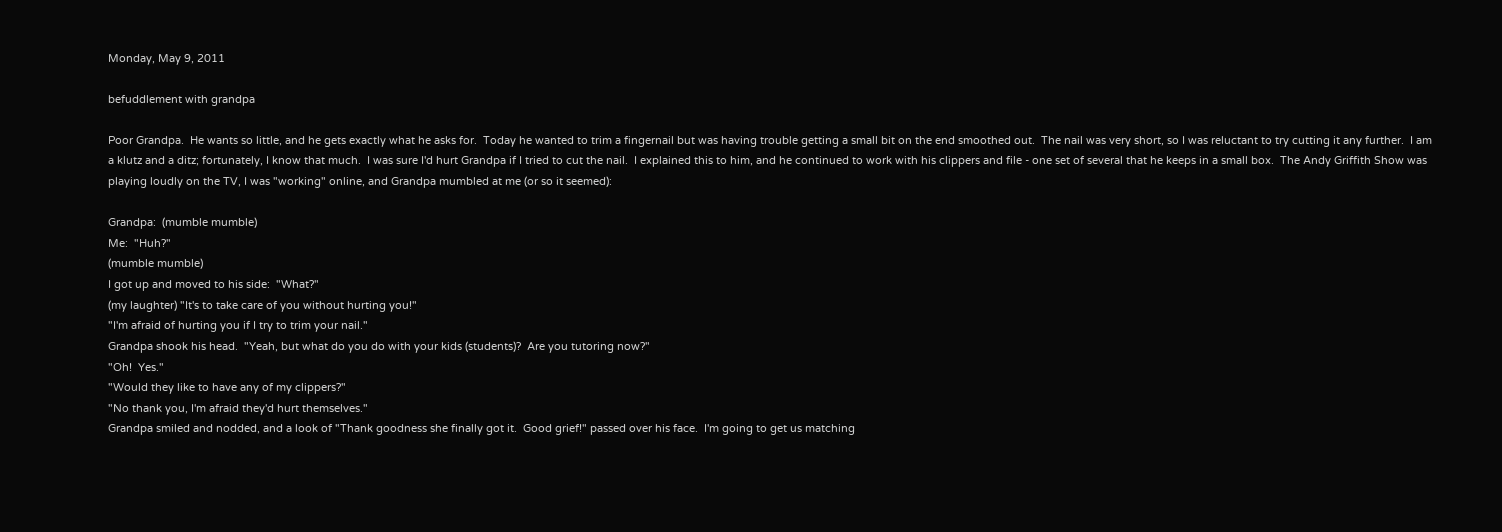Monday, May 9, 2011

befuddlement with grandpa

Poor Grandpa.  He wants so little, and he gets exactly what he asks for.  Today he wanted to trim a fingernail but was having trouble getting a small bit on the end smoothed out.  The nail was very short, so I was reluctant to try cutting it any further.  I am a klutz and a ditz; fortunately, I know that much.  I was sure I'd hurt Grandpa if I tried to cut the nail.  I explained this to him, and he continued to work with his clippers and file - one set of several that he keeps in a small box.  The Andy Griffith Show was playing loudly on the TV, I was "working" online, and Grandpa mumbled at me (or so it seemed):

Grandpa:  (mumble mumble)
Me:  "Huh?"
(mumble mumble)
I got up and moved to his side:  "What?"
(my laughter) "It's to take care of you without hurting you!"
"I'm afraid of hurting you if I try to trim your nail."
Grandpa shook his head.  "Yeah, but what do you do with your kids (students)?  Are you tutoring now?"
"Oh!  Yes."
"Would they like to have any of my clippers?"
"No thank you, I'm afraid they'd hurt themselves."
Grandpa smiled and nodded, and a look of "Thank goodness she finally got it.  Good grief!" passed over his face.  I'm going to get us matching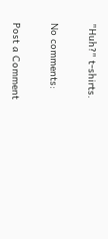"Huh?" t-shirts.

No comments:

Post a Comment